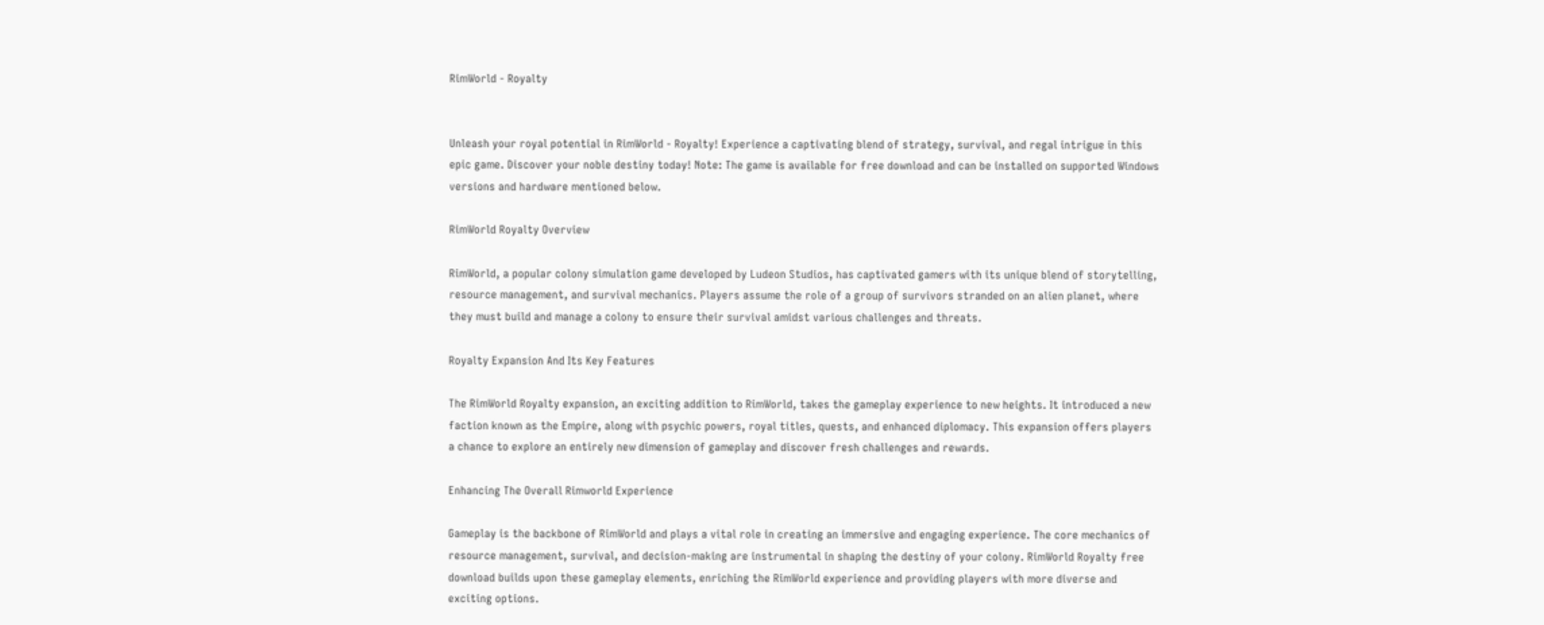RimWorld - Royalty


Unleash your royal potential in RimWorld - Royalty! Experience a captivating blend of strategy, survival, and regal intrigue in this epic game. Discover your noble destiny today! Note: The game is available for free download and can be installed on supported Windows versions and hardware mentioned below.

RimWorld Royalty Overview

RimWorld, a popular colony simulation game developed by Ludeon Studios, has captivated gamers with its unique blend of storytelling, resource management, and survival mechanics. Players assume the role of a group of survivors stranded on an alien planet, where they must build and manage a colony to ensure their survival amidst various challenges and threats.

Royalty Expansion And Its Key Features

The RimWorld Royalty expansion, an exciting addition to RimWorld, takes the gameplay experience to new heights. It introduced a new faction known as the Empire, along with psychic powers, royal titles, quests, and enhanced diplomacy. This expansion offers players a chance to explore an entirely new dimension of gameplay and discover fresh challenges and rewards.

Enhancing The Overall Rimworld Experience

Gameplay is the backbone of RimWorld and plays a vital role in creating an immersive and engaging experience. The core mechanics of resource management, survival, and decision-making are instrumental in shaping the destiny of your colony. RimWorld Royalty free download builds upon these gameplay elements, enriching the RimWorld experience and providing players with more diverse and exciting options.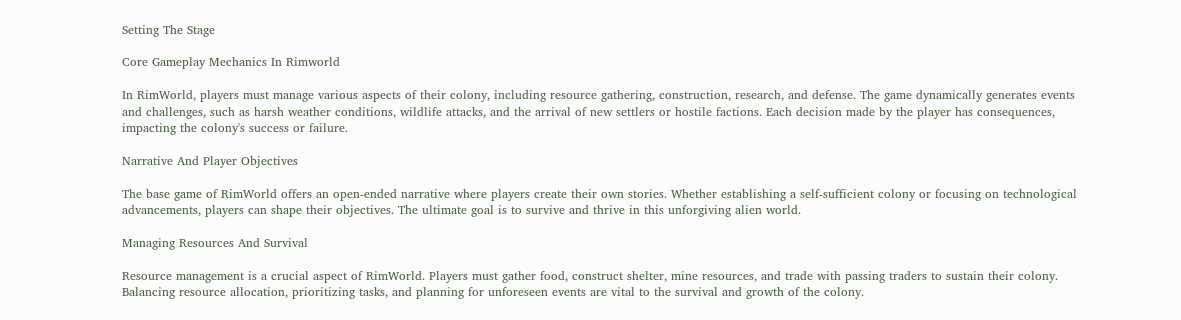Setting The Stage

Core Gameplay Mechanics In Rimworld

In RimWorld, players must manage various aspects of their colony, including resource gathering, construction, research, and defense. The game dynamically generates events and challenges, such as harsh weather conditions, wildlife attacks, and the arrival of new settlers or hostile factions. Each decision made by the player has consequences, impacting the colony's success or failure.

Narrative And Player Objectives

The base game of RimWorld offers an open-ended narrative where players create their own stories. Whether establishing a self-sufficient colony or focusing on technological advancements, players can shape their objectives. The ultimate goal is to survive and thrive in this unforgiving alien world.

Managing Resources And Survival

Resource management is a crucial aspect of RimWorld. Players must gather food, construct shelter, mine resources, and trade with passing traders to sustain their colony. Balancing resource allocation, prioritizing tasks, and planning for unforeseen events are vital to the survival and growth of the colony.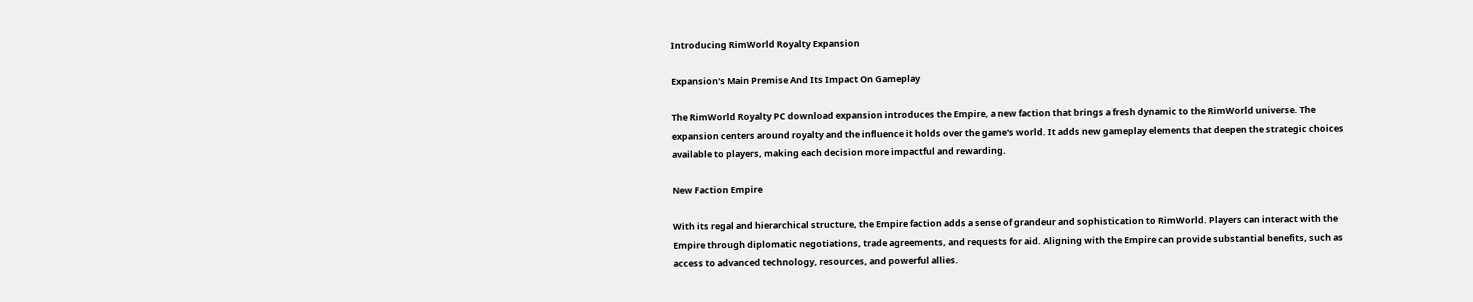Introducing RimWorld Royalty Expansion

Expansion's Main Premise And Its Impact On Gameplay

The RimWorld Royalty PC download expansion introduces the Empire, a new faction that brings a fresh dynamic to the RimWorld universe. The expansion centers around royalty and the influence it holds over the game's world. It adds new gameplay elements that deepen the strategic choices available to players, making each decision more impactful and rewarding.

New Faction Empire

With its regal and hierarchical structure, the Empire faction adds a sense of grandeur and sophistication to RimWorld. Players can interact with the Empire through diplomatic negotiations, trade agreements, and requests for aid. Aligning with the Empire can provide substantial benefits, such as access to advanced technology, resources, and powerful allies.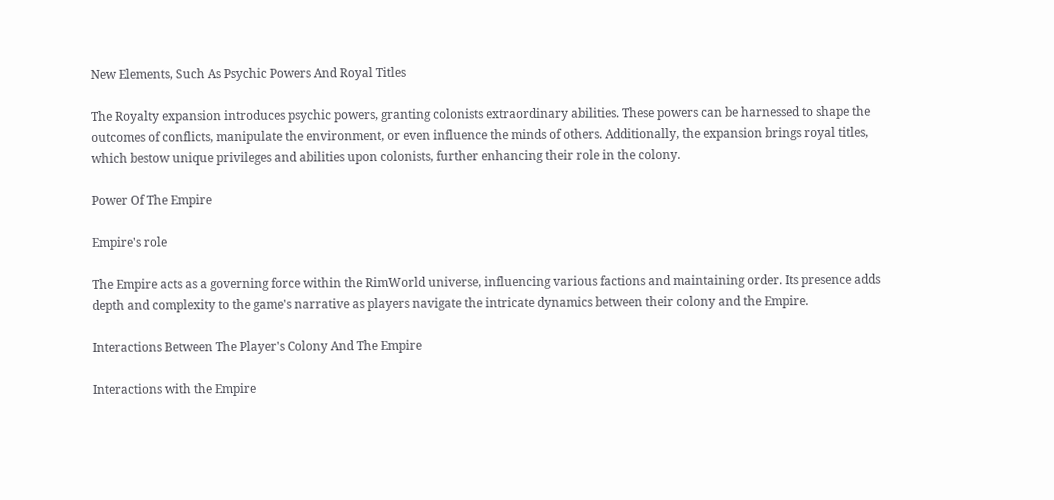New Elements, Such As Psychic Powers And Royal Titles

The Royalty expansion introduces psychic powers, granting colonists extraordinary abilities. These powers can be harnessed to shape the outcomes of conflicts, manipulate the environment, or even influence the minds of others. Additionally, the expansion brings royal titles, which bestow unique privileges and abilities upon colonists, further enhancing their role in the colony.

Power Of The Empire

Empire's role

The Empire acts as a governing force within the RimWorld universe, influencing various factions and maintaining order. Its presence adds depth and complexity to the game's narrative as players navigate the intricate dynamics between their colony and the Empire.

Interactions Between The Player's Colony And The Empire

Interactions with the Empire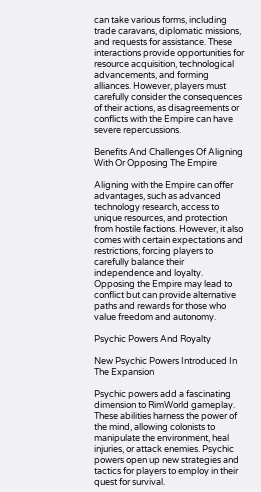can take various forms, including trade caravans, diplomatic missions, and requests for assistance. These interactions provide opportunities for resource acquisition, technological advancements, and forming alliances. However, players must carefully consider the consequences of their actions, as disagreements or conflicts with the Empire can have severe repercussions.

Benefits And Challenges Of Aligning With Or Opposing The Empire

Aligning with the Empire can offer advantages, such as advanced technology research, access to unique resources, and protection from hostile factions. However, it also comes with certain expectations and restrictions, forcing players to carefully balance their independence and loyalty. Opposing the Empire may lead to conflict but can provide alternative paths and rewards for those who value freedom and autonomy.

Psychic Powers And Royalty

New Psychic Powers Introduced In The Expansion

Psychic powers add a fascinating dimension to RimWorld gameplay. These abilities harness the power of the mind, allowing colonists to manipulate the environment, heal injuries, or attack enemies. Psychic powers open up new strategies and tactics for players to employ in their quest for survival.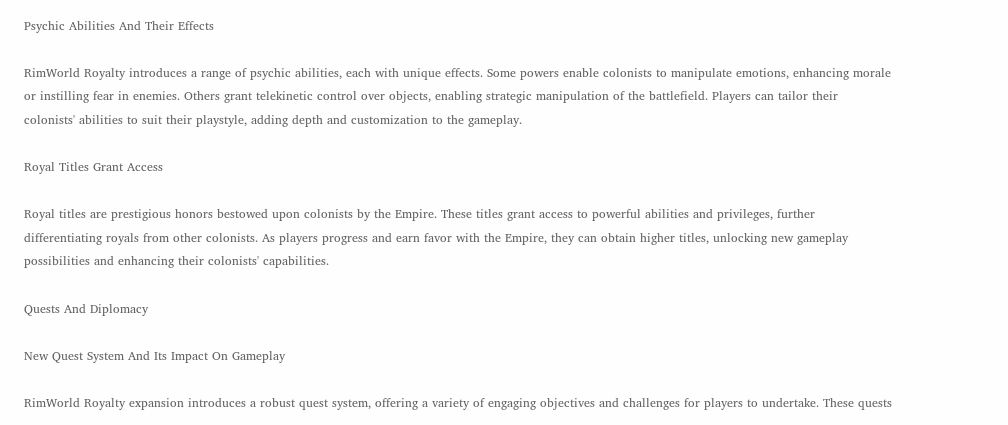Psychic Abilities And Their Effects

RimWorld Royalty introduces a range of psychic abilities, each with unique effects. Some powers enable colonists to manipulate emotions, enhancing morale or instilling fear in enemies. Others grant telekinetic control over objects, enabling strategic manipulation of the battlefield. Players can tailor their colonists' abilities to suit their playstyle, adding depth and customization to the gameplay.

Royal Titles Grant Access

Royal titles are prestigious honors bestowed upon colonists by the Empire. These titles grant access to powerful abilities and privileges, further differentiating royals from other colonists. As players progress and earn favor with the Empire, they can obtain higher titles, unlocking new gameplay possibilities and enhancing their colonists' capabilities.

Quests And Diplomacy

New Quest System And Its Impact On Gameplay

RimWorld Royalty expansion introduces a robust quest system, offering a variety of engaging objectives and challenges for players to undertake. These quests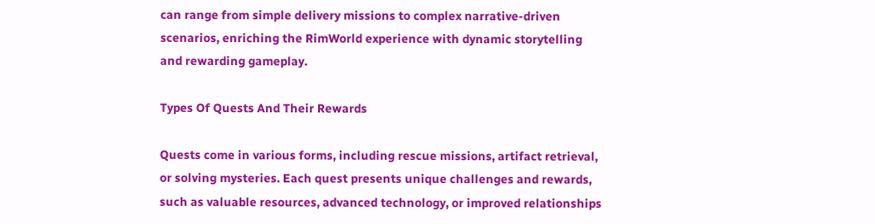can range from simple delivery missions to complex narrative-driven scenarios, enriching the RimWorld experience with dynamic storytelling and rewarding gameplay.

Types Of Quests And Their Rewards

Quests come in various forms, including rescue missions, artifact retrieval, or solving mysteries. Each quest presents unique challenges and rewards, such as valuable resources, advanced technology, or improved relationships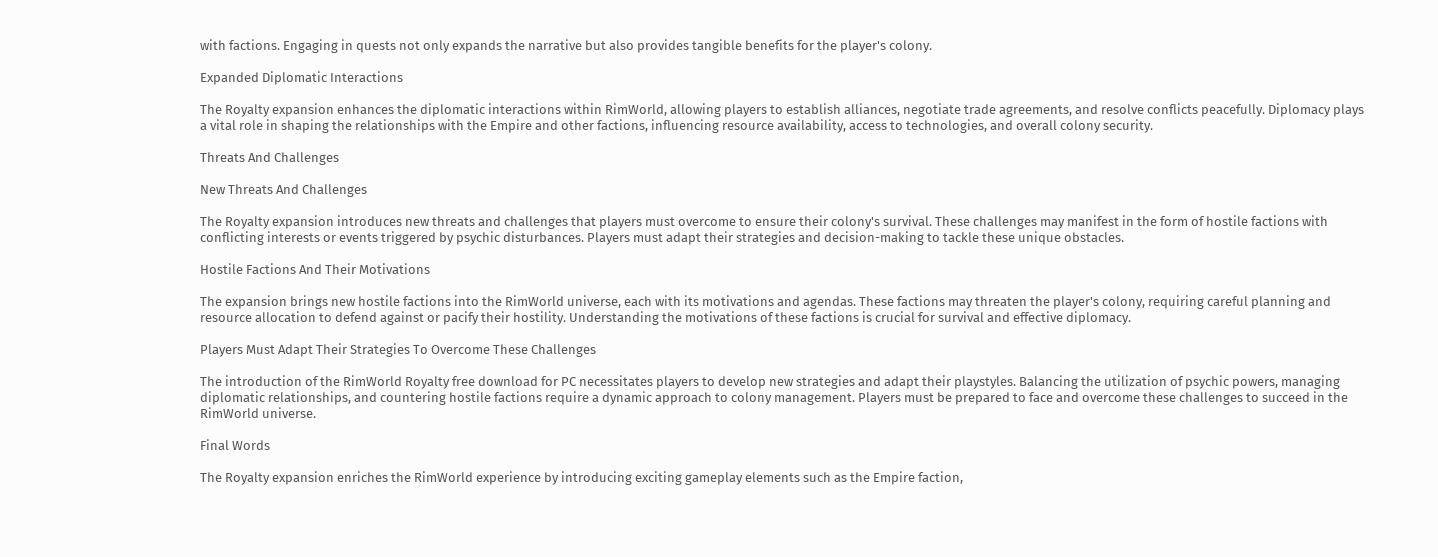with factions. Engaging in quests not only expands the narrative but also provides tangible benefits for the player's colony.

Expanded Diplomatic Interactions

The Royalty expansion enhances the diplomatic interactions within RimWorld, allowing players to establish alliances, negotiate trade agreements, and resolve conflicts peacefully. Diplomacy plays a vital role in shaping the relationships with the Empire and other factions, influencing resource availability, access to technologies, and overall colony security.

Threats And Challenges

New Threats And Challenges

The Royalty expansion introduces new threats and challenges that players must overcome to ensure their colony's survival. These challenges may manifest in the form of hostile factions with conflicting interests or events triggered by psychic disturbances. Players must adapt their strategies and decision-making to tackle these unique obstacles.

Hostile Factions And Their Motivations

The expansion brings new hostile factions into the RimWorld universe, each with its motivations and agendas. These factions may threaten the player's colony, requiring careful planning and resource allocation to defend against or pacify their hostility. Understanding the motivations of these factions is crucial for survival and effective diplomacy.

Players Must Adapt Their Strategies To Overcome These Challenges

The introduction of the RimWorld Royalty free download for PC necessitates players to develop new strategies and adapt their playstyles. Balancing the utilization of psychic powers, managing diplomatic relationships, and countering hostile factions require a dynamic approach to colony management. Players must be prepared to face and overcome these challenges to succeed in the RimWorld universe.

Final Words

The Royalty expansion enriches the RimWorld experience by introducing exciting gameplay elements such as the Empire faction,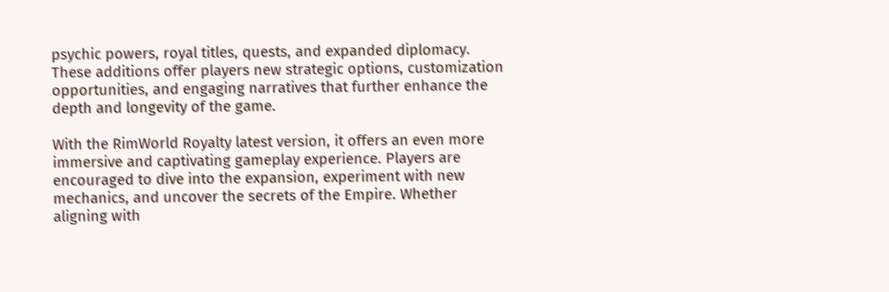psychic powers, royal titles, quests, and expanded diplomacy. These additions offer players new strategic options, customization opportunities, and engaging narratives that further enhance the depth and longevity of the game.

With the RimWorld Royalty latest version, it offers an even more immersive and captivating gameplay experience. Players are encouraged to dive into the expansion, experiment with new mechanics, and uncover the secrets of the Empire. Whether aligning with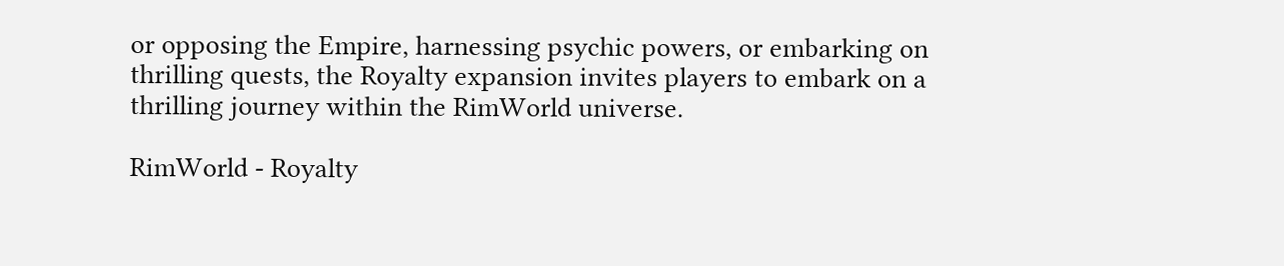or opposing the Empire, harnessing psychic powers, or embarking on thrilling quests, the Royalty expansion invites players to embark on a thrilling journey within the RimWorld universe.

RimWorld - Royalty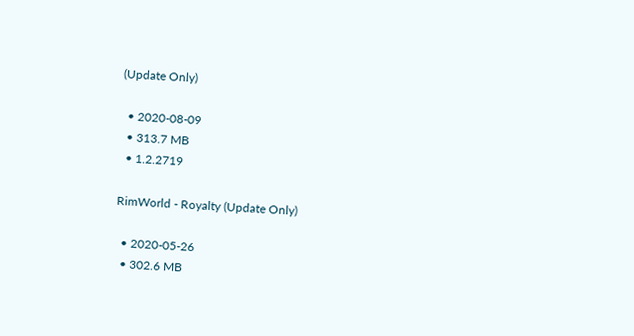(Update Only)

  • 2020-08-09
  • 313.7 MB
  • 1.2.2719

RimWorld - Royalty (Update Only)

  • 2020-05-26
  • 302.6 MB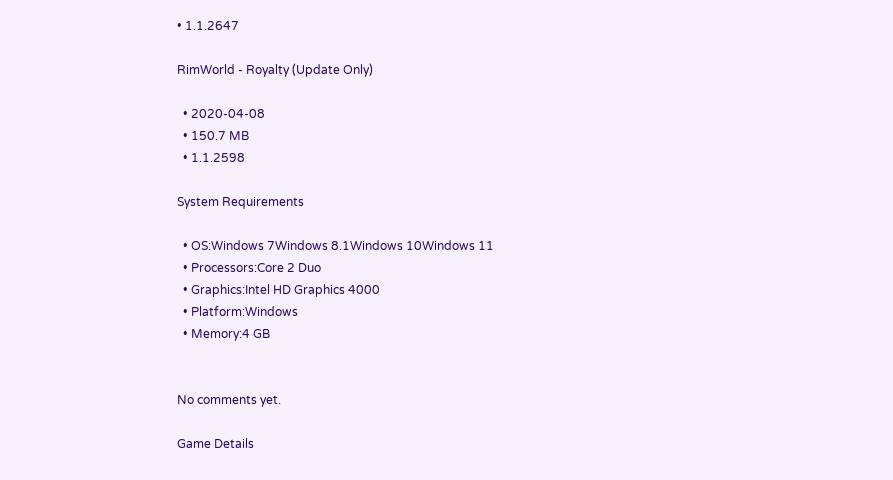• 1.1.2647

RimWorld - Royalty (Update Only)

  • 2020-04-08
  • 150.7 MB
  • 1.1.2598

System Requirements

  • OS:Windows 7Windows 8.1Windows 10Windows 11
  • Processors:Core 2 Duo
  • Graphics:Intel HD Graphics 4000
  • Platform:Windows
  • Memory:4 GB


No comments yet.

Game Details